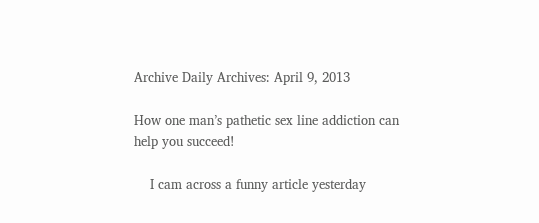Archive Daily Archives: April 9, 2013

How one man’s pathetic sex line addiction can help you succeed!

    I cam across a funny article yesterday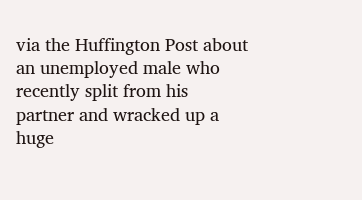via the Huffington Post about an unemployed male who recently split from his partner and wracked up a huge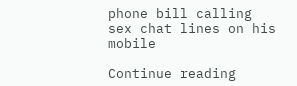phone bill calling sex chat lines on his mobile

Continue reading